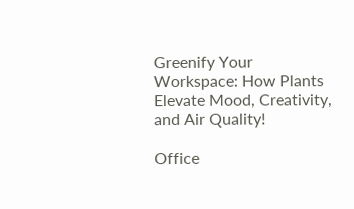Greenify Your Workspace: How Plants Elevate Mood, Creativity, and Air Quality!

Office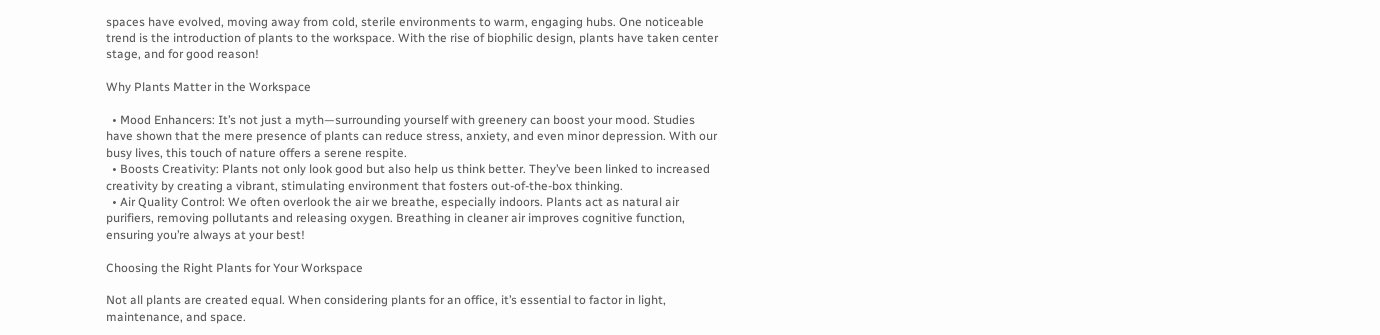spaces have evolved, moving away from cold, sterile environments to warm, engaging hubs. One noticeable trend is the introduction of plants to the workspace. With the rise of biophilic design, plants have taken center stage, and for good reason!

Why Plants Matter in the Workspace

  • Mood Enhancers: It’s not just a myth—surrounding yourself with greenery can boost your mood. Studies have shown that the mere presence of plants can reduce stress, anxiety, and even minor depression. With our busy lives, this touch of nature offers a serene respite.
  • Boosts Creativity: Plants not only look good but also help us think better. They’ve been linked to increased creativity by creating a vibrant, stimulating environment that fosters out-of-the-box thinking.
  • Air Quality Control: We often overlook the air we breathe, especially indoors. Plants act as natural air purifiers, removing pollutants and releasing oxygen. Breathing in cleaner air improves cognitive function, ensuring you’re always at your best!

Choosing the Right Plants for Your Workspace

Not all plants are created equal. When considering plants for an office, it’s essential to factor in light, maintenance, and space.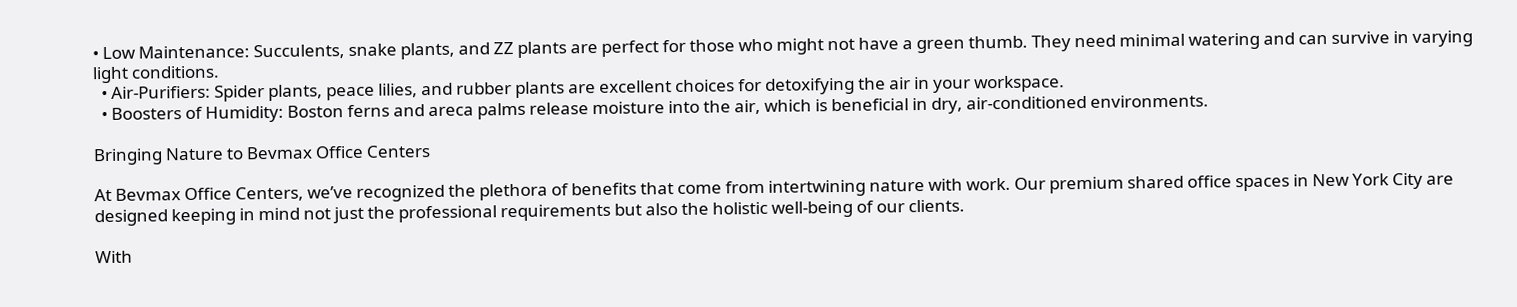• Low Maintenance: Succulents, snake plants, and ZZ plants are perfect for those who might not have a green thumb. They need minimal watering and can survive in varying light conditions.
  • Air-Purifiers: Spider plants, peace lilies, and rubber plants are excellent choices for detoxifying the air in your workspace.
  • Boosters of Humidity: Boston ferns and areca palms release moisture into the air, which is beneficial in dry, air-conditioned environments.

Bringing Nature to Bevmax Office Centers

At Bevmax Office Centers, we’ve recognized the plethora of benefits that come from intertwining nature with work. Our premium shared office spaces in New York City are designed keeping in mind not just the professional requirements but also the holistic well-being of our clients.

With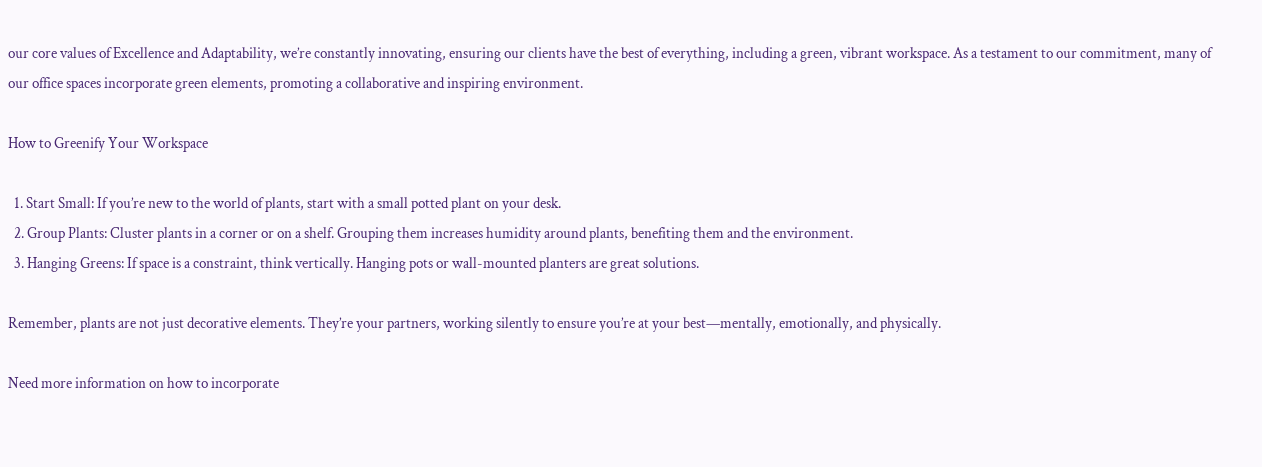our core values of Excellence and Adaptability, we’re constantly innovating, ensuring our clients have the best of everything, including a green, vibrant workspace. As a testament to our commitment, many of our office spaces incorporate green elements, promoting a collaborative and inspiring environment.

How to Greenify Your Workspace

  1. Start Small: If you’re new to the world of plants, start with a small potted plant on your desk.
  2. Group Plants: Cluster plants in a corner or on a shelf. Grouping them increases humidity around plants, benefiting them and the environment.
  3. Hanging Greens: If space is a constraint, think vertically. Hanging pots or wall-mounted planters are great solutions.

Remember, plants are not just decorative elements. They’re your partners, working silently to ensure you’re at your best—mentally, emotionally, and physically.

Need more information on how to incorporate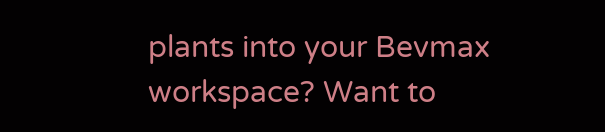plants into your Bevmax workspace? Want to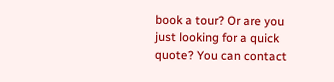book a tour? Or are you just looking for a quick quote? You can contact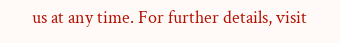us at any time. For further details, visit